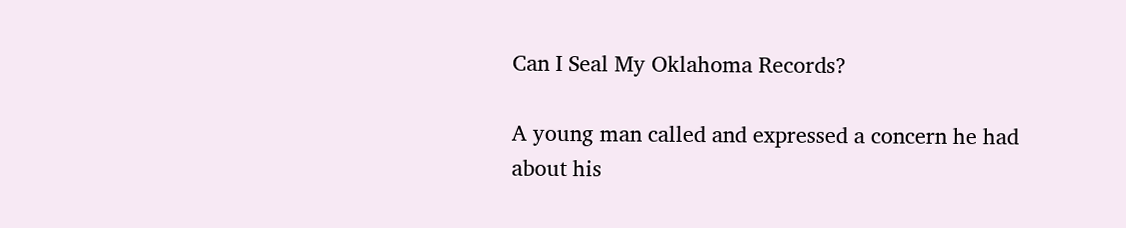Can I Seal My Oklahoma Records?

A young man called and expressed a concern he had about his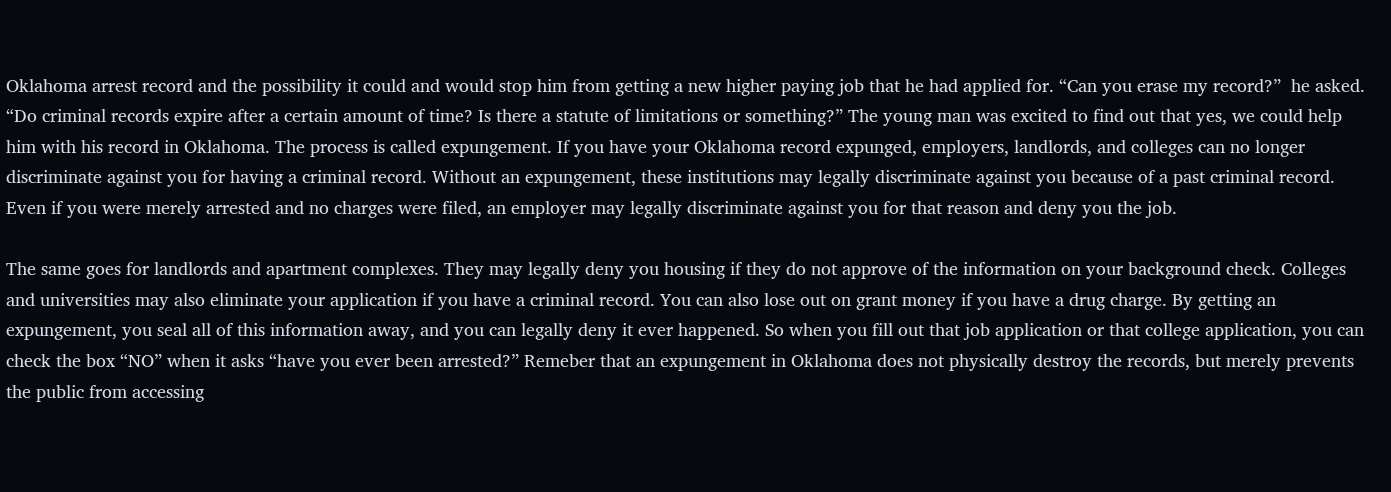Oklahoma arrest record and the possibility it could and would stop him from getting a new higher paying job that he had applied for. “Can you erase my record?”  he asked. “Do criminal records expire after a certain amount of time? Is there a statute of limitations or something?” The young man was excited to find out that yes, we could help him with his record in Oklahoma. The process is called expungement. If you have your Oklahoma record expunged, employers, landlords, and colleges can no longer discriminate against you for having a criminal record. Without an expungement, these institutions may legally discriminate against you because of a past criminal record. Even if you were merely arrested and no charges were filed, an employer may legally discriminate against you for that reason and deny you the job.

The same goes for landlords and apartment complexes. They may legally deny you housing if they do not approve of the information on your background check. Colleges and universities may also eliminate your application if you have a criminal record. You can also lose out on grant money if you have a drug charge. By getting an expungement, you seal all of this information away, and you can legally deny it ever happened. So when you fill out that job application or that college application, you can check the box “NO” when it asks “have you ever been arrested?” Remeber that an expungement in Oklahoma does not physically destroy the records, but merely prevents the public from accessing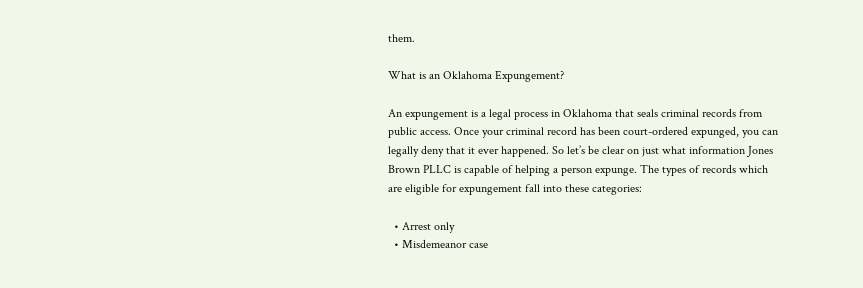them.

What is an Oklahoma Expungement?

An expungement is a legal process in Oklahoma that seals criminal records from public access. Once your criminal record has been court-ordered expunged, you can legally deny that it ever happened. So let’s be clear on just what information Jones Brown PLLC is capable of helping a person expunge. The types of records which are eligible for expungement fall into these categories:

  • Arrest only
  • Misdemeanor case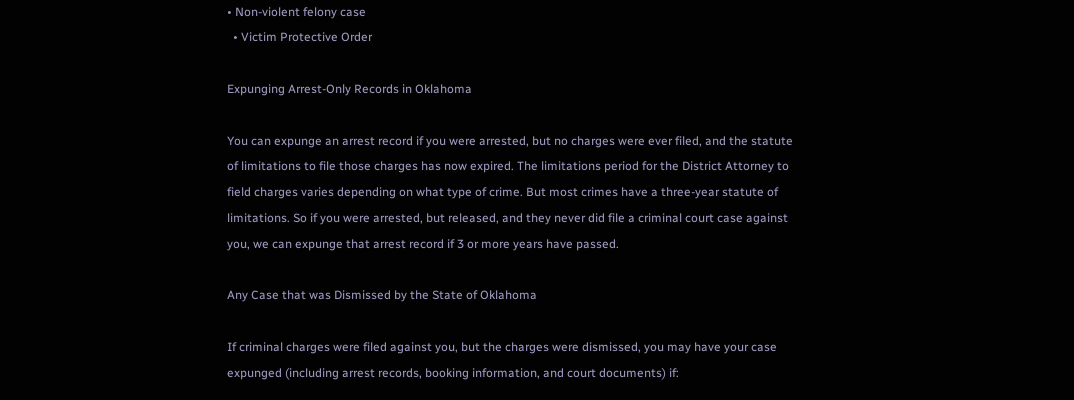• Non-violent felony case
  • Victim Protective Order

Expunging Arrest-Only Records in Oklahoma

You can expunge an arrest record if you were arrested, but no charges were ever filed, and the statute of limitations to file those charges has now expired. The limitations period for the District Attorney to field charges varies depending on what type of crime. But most crimes have a three-year statute of limitations. So if you were arrested, but released, and they never did file a criminal court case against you, we can expunge that arrest record if 3 or more years have passed.

Any Case that was Dismissed by the State of Oklahoma

If criminal charges were filed against you, but the charges were dismissed, you may have your case expunged (including arrest records, booking information, and court documents) if: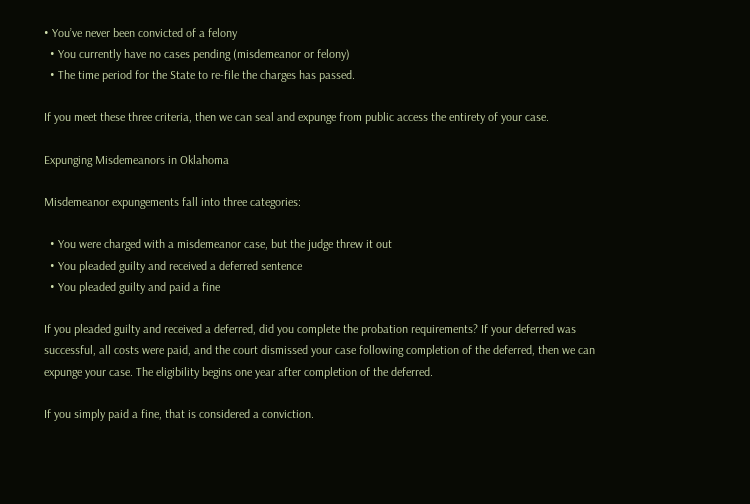• You’ve never been convicted of a felony
  • You currently have no cases pending (misdemeanor or felony)
  • The time period for the State to re-file the charges has passed.

If you meet these three criteria, then we can seal and expunge from public access the entirety of your case.

Expunging Misdemeanors in Oklahoma

Misdemeanor expungements fall into three categories:

  • You were charged with a misdemeanor case, but the judge threw it out
  • You pleaded guilty and received a deferred sentence
  • You pleaded guilty and paid a fine

If you pleaded guilty and received a deferred, did you complete the probation requirements? If your deferred was successful, all costs were paid, and the court dismissed your case following completion of the deferred, then we can expunge your case. The eligibility begins one year after completion of the deferred.

If you simply paid a fine, that is considered a conviction.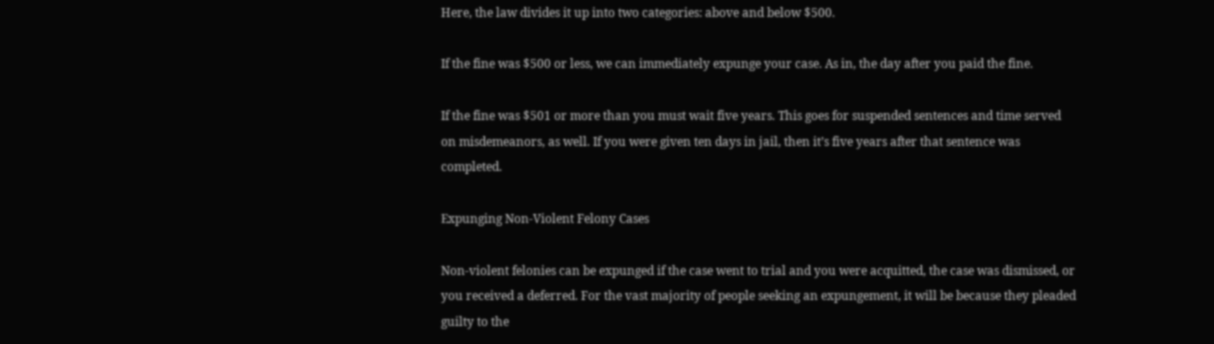Here, the law divides it up into two categories: above and below $500.

If the fine was $500 or less, we can immediately expunge your case. As in, the day after you paid the fine.

If the fine was $501 or more than you must wait five years. This goes for suspended sentences and time served on misdemeanors, as well. If you were given ten days in jail, then it’s five years after that sentence was completed.

Expunging Non-Violent Felony Cases

Non-violent felonies can be expunged if the case went to trial and you were acquitted, the case was dismissed, or you received a deferred. For the vast majority of people seeking an expungement, it will be because they pleaded guilty to the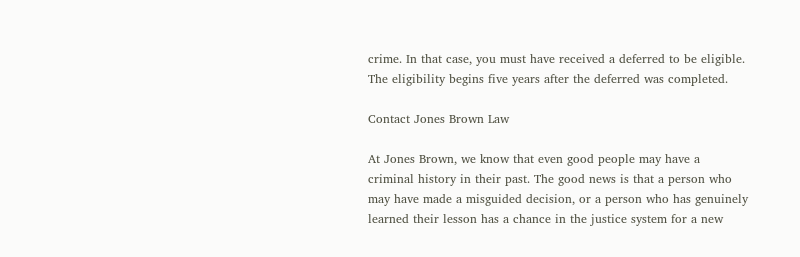crime. In that case, you must have received a deferred to be eligible. The eligibility begins five years after the deferred was completed.

Contact Jones Brown Law

At Jones Brown, we know that even good people may have a criminal history in their past. The good news is that a person who may have made a misguided decision, or a person who has genuinely learned their lesson has a chance in the justice system for a new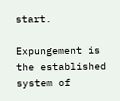start.

Expungement is the established system of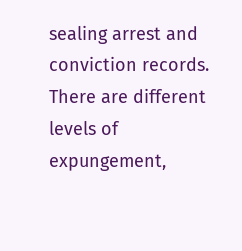sealing arrest and conviction records. There are different levels of expungement,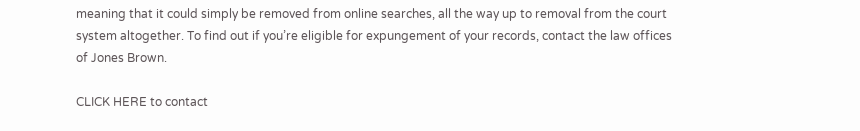meaning that it could simply be removed from online searches, all the way up to removal from the court system altogether. To find out if you’re eligible for expungement of your records, contact the law offices of Jones Brown.

CLICK HERE to contact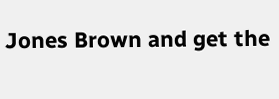Jones Brown and get the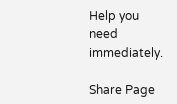Help you need immediately.

Share Page